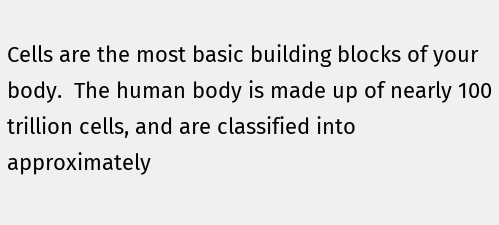Cells are the most basic building blocks of your body.  The human body is made up of nearly 100 trillion cells, and are classified into approximately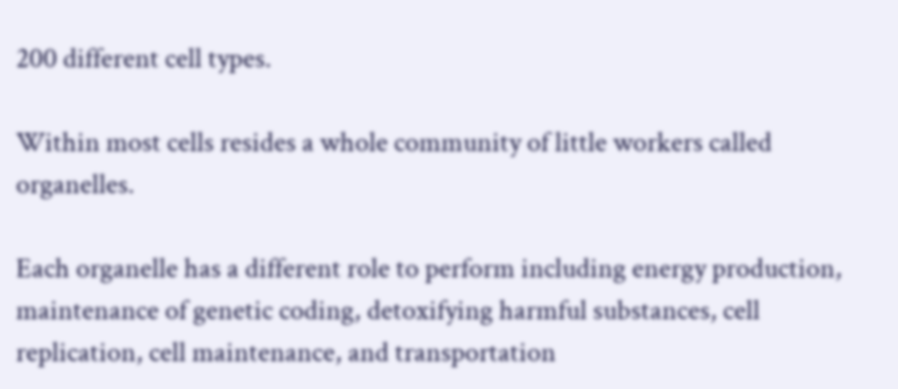200 different cell types.

Within most cells resides a whole community of little workers called organelles.

Each organelle has a different role to perform including energy production, maintenance of genetic coding, detoxifying harmful substances, cell replication, cell maintenance, and transportation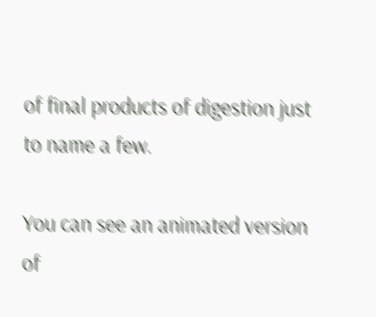of final products of digestion just to name a few.

You can see an animated version of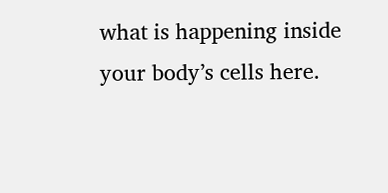what is happening inside your body’s cells here.